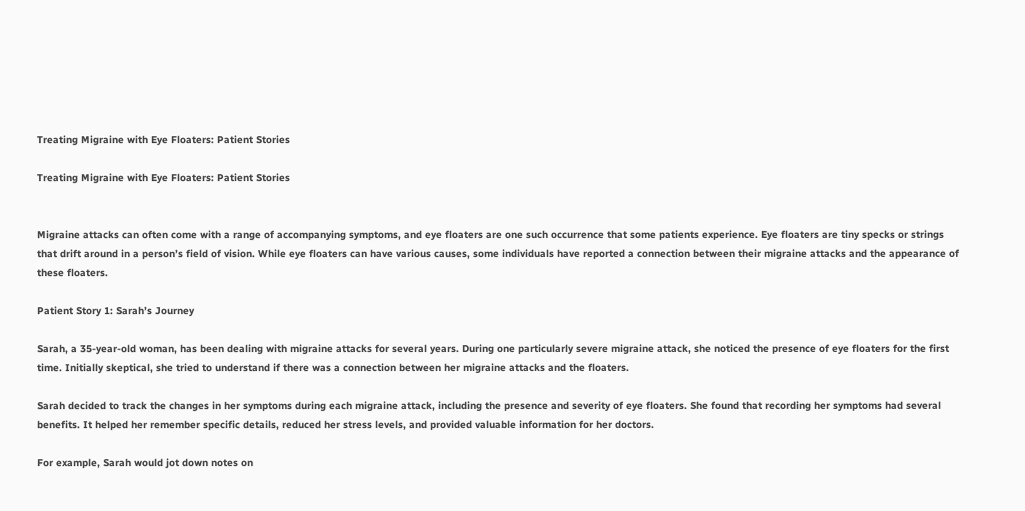Treating Migraine with Eye Floaters: Patient Stories

Treating Migraine with Eye Floaters: Patient Stories


Migraine attacks can often come with a range of accompanying symptoms, and eye floaters are one such occurrence that some patients experience. Eye floaters are tiny specks or strings that drift around in a person’s field of vision. While eye floaters can have various causes, some individuals have reported a connection between their migraine attacks and the appearance of these floaters.

Patient Story 1: Sarah’s Journey

Sarah, a 35-year-old woman, has been dealing with migraine attacks for several years. During one particularly severe migraine attack, she noticed the presence of eye floaters for the first time. Initially skeptical, she tried to understand if there was a connection between her migraine attacks and the floaters.

Sarah decided to track the changes in her symptoms during each migraine attack, including the presence and severity of eye floaters. She found that recording her symptoms had several benefits. It helped her remember specific details, reduced her stress levels, and provided valuable information for her doctors.

For example, Sarah would jot down notes on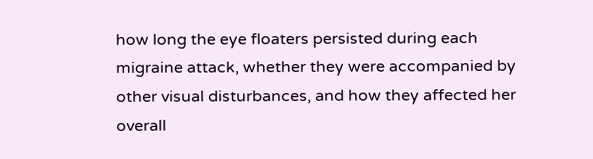how long the eye floaters persisted during each migraine attack, whether they were accompanied by other visual disturbances, and how they affected her overall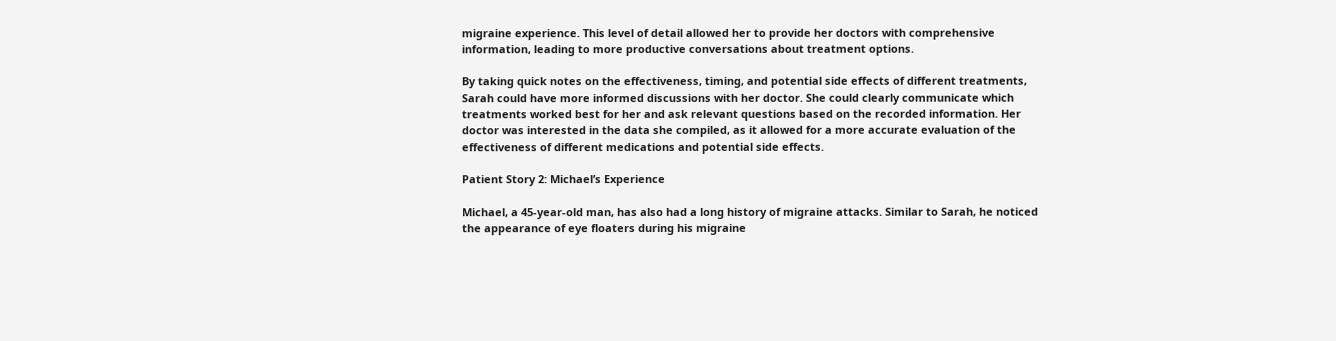migraine experience. This level of detail allowed her to provide her doctors with comprehensive information, leading to more productive conversations about treatment options.

By taking quick notes on the effectiveness, timing, and potential side effects of different treatments, Sarah could have more informed discussions with her doctor. She could clearly communicate which treatments worked best for her and ask relevant questions based on the recorded information. Her doctor was interested in the data she compiled, as it allowed for a more accurate evaluation of the effectiveness of different medications and potential side effects.

Patient Story 2: Michael’s Experience

Michael, a 45-year-old man, has also had a long history of migraine attacks. Similar to Sarah, he noticed the appearance of eye floaters during his migraine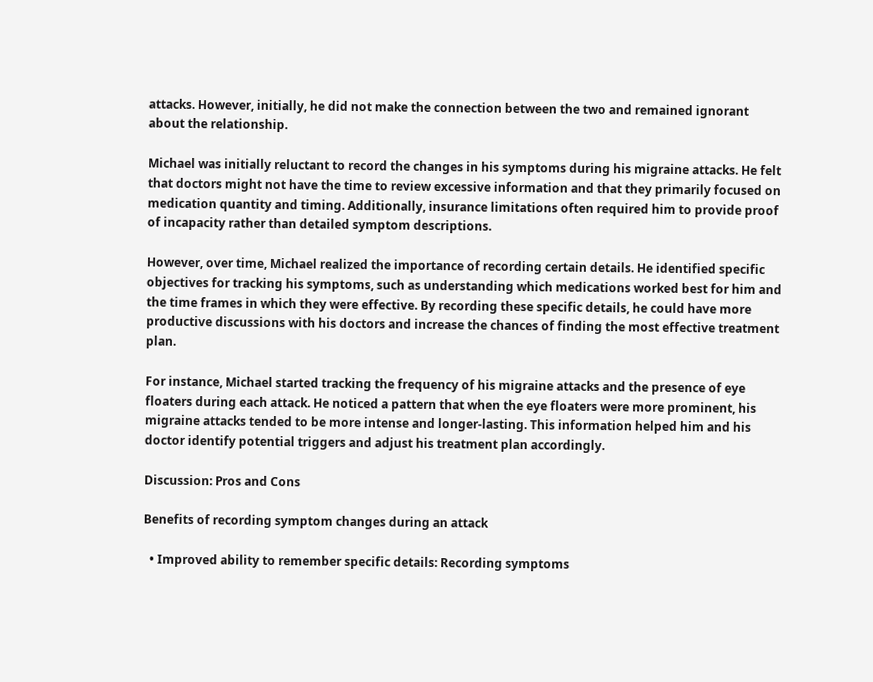attacks. However, initially, he did not make the connection between the two and remained ignorant about the relationship.

Michael was initially reluctant to record the changes in his symptoms during his migraine attacks. He felt that doctors might not have the time to review excessive information and that they primarily focused on medication quantity and timing. Additionally, insurance limitations often required him to provide proof of incapacity rather than detailed symptom descriptions.

However, over time, Michael realized the importance of recording certain details. He identified specific objectives for tracking his symptoms, such as understanding which medications worked best for him and the time frames in which they were effective. By recording these specific details, he could have more productive discussions with his doctors and increase the chances of finding the most effective treatment plan.

For instance, Michael started tracking the frequency of his migraine attacks and the presence of eye floaters during each attack. He noticed a pattern that when the eye floaters were more prominent, his migraine attacks tended to be more intense and longer-lasting. This information helped him and his doctor identify potential triggers and adjust his treatment plan accordingly.

Discussion: Pros and Cons

Benefits of recording symptom changes during an attack

  • Improved ability to remember specific details: Recording symptoms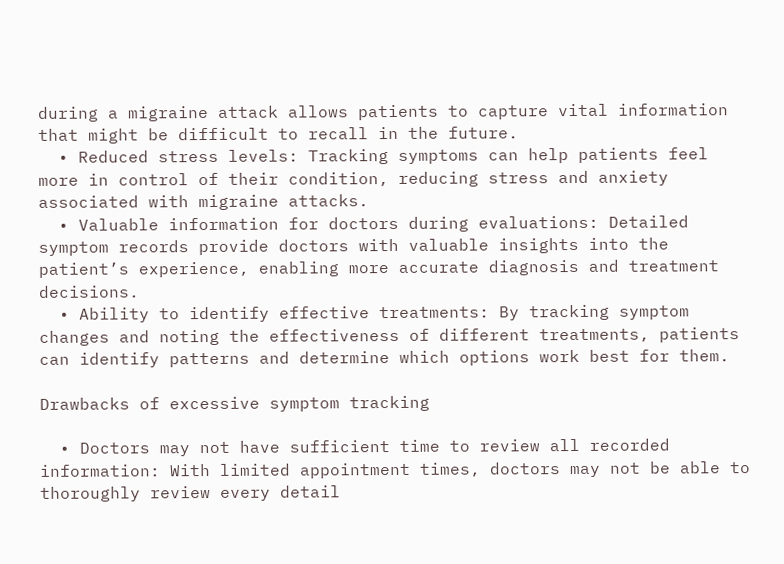during a migraine attack allows patients to capture vital information that might be difficult to recall in the future.
  • Reduced stress levels: Tracking symptoms can help patients feel more in control of their condition, reducing stress and anxiety associated with migraine attacks.
  • Valuable information for doctors during evaluations: Detailed symptom records provide doctors with valuable insights into the patient’s experience, enabling more accurate diagnosis and treatment decisions.
  • Ability to identify effective treatments: By tracking symptom changes and noting the effectiveness of different treatments, patients can identify patterns and determine which options work best for them.

Drawbacks of excessive symptom tracking

  • Doctors may not have sufficient time to review all recorded information: With limited appointment times, doctors may not be able to thoroughly review every detail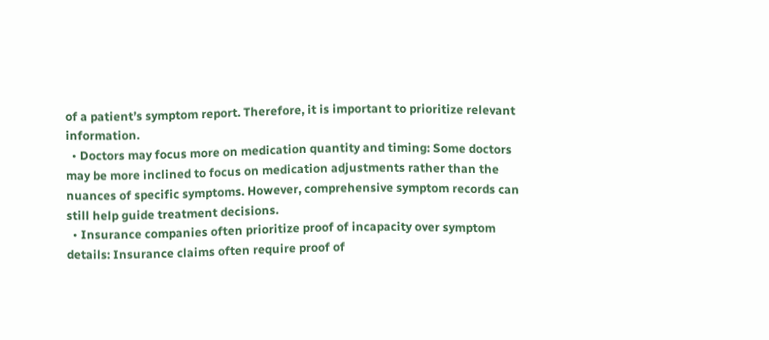of a patient’s symptom report. Therefore, it is important to prioritize relevant information.
  • Doctors may focus more on medication quantity and timing: Some doctors may be more inclined to focus on medication adjustments rather than the nuances of specific symptoms. However, comprehensive symptom records can still help guide treatment decisions.
  • Insurance companies often prioritize proof of incapacity over symptom details: Insurance claims often require proof of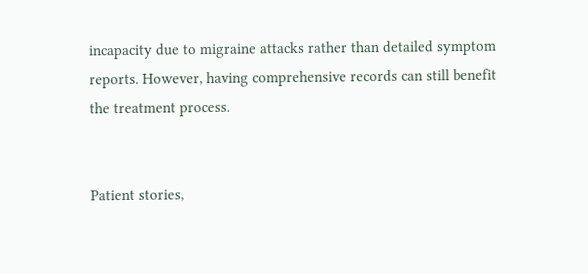incapacity due to migraine attacks rather than detailed symptom reports. However, having comprehensive records can still benefit the treatment process.


Patient stories,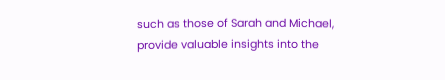such as those of Sarah and Michael, provide valuable insights into the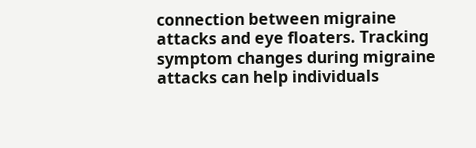connection between migraine attacks and eye floaters. Tracking symptom changes during migraine attacks can help individuals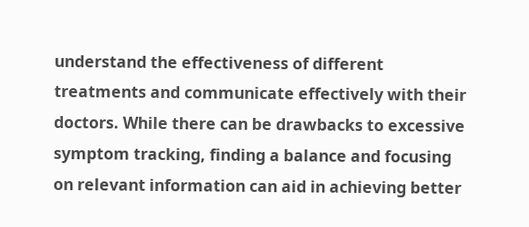understand the effectiveness of different treatments and communicate effectively with their doctors. While there can be drawbacks to excessive symptom tracking, finding a balance and focusing on relevant information can aid in achieving better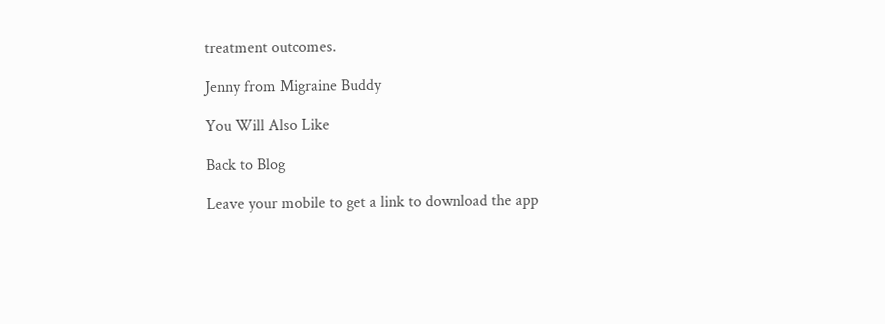treatment outcomes.

Jenny from Migraine Buddy

You Will Also Like

Back to Blog

Leave your mobile to get a link to download the app